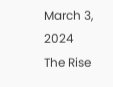March 3, 2024
The Rise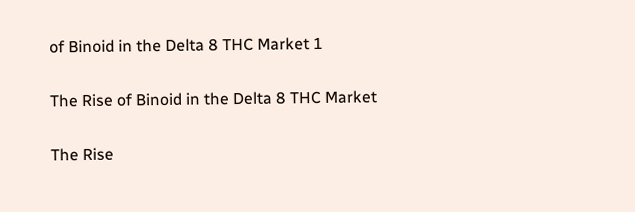of Binoid in the Delta 8 THC Market 1

The Rise of Binoid in the Delta 8 THC Market

The Rise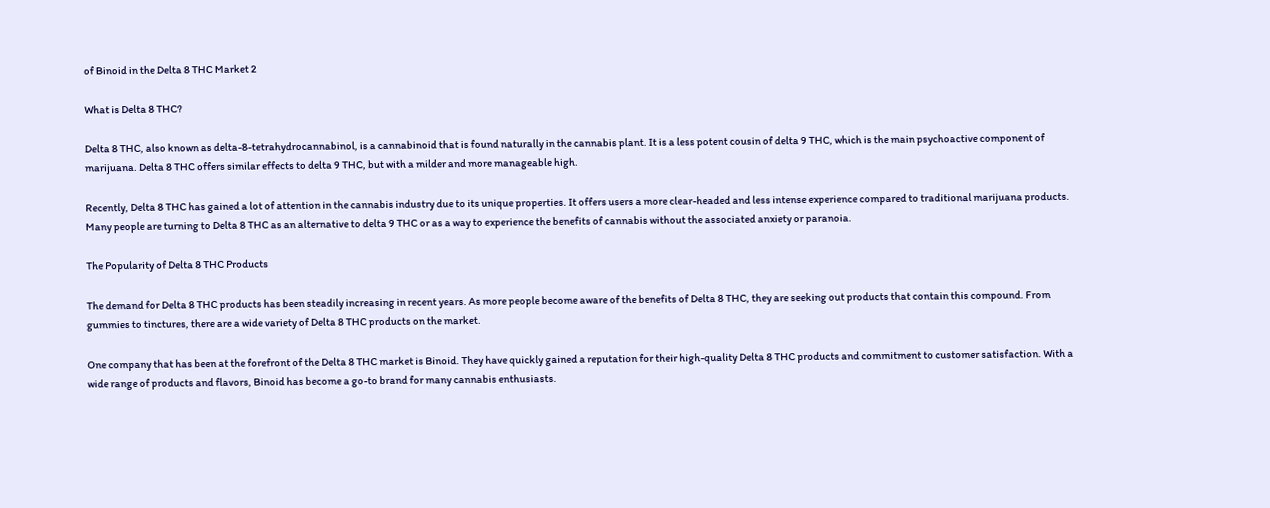of Binoid in the Delta 8 THC Market 2

What is Delta 8 THC?

Delta 8 THC, also known as delta-8-tetrahydrocannabinol, is a cannabinoid that is found naturally in the cannabis plant. It is a less potent cousin of delta 9 THC, which is the main psychoactive component of marijuana. Delta 8 THC offers similar effects to delta 9 THC, but with a milder and more manageable high.

Recently, Delta 8 THC has gained a lot of attention in the cannabis industry due to its unique properties. It offers users a more clear-headed and less intense experience compared to traditional marijuana products. Many people are turning to Delta 8 THC as an alternative to delta 9 THC or as a way to experience the benefits of cannabis without the associated anxiety or paranoia.

The Popularity of Delta 8 THC Products

The demand for Delta 8 THC products has been steadily increasing in recent years. As more people become aware of the benefits of Delta 8 THC, they are seeking out products that contain this compound. From gummies to tinctures, there are a wide variety of Delta 8 THC products on the market.

One company that has been at the forefront of the Delta 8 THC market is Binoid. They have quickly gained a reputation for their high-quality Delta 8 THC products and commitment to customer satisfaction. With a wide range of products and flavors, Binoid has become a go-to brand for many cannabis enthusiasts.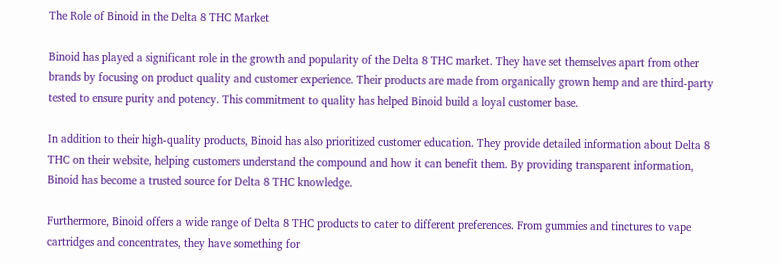The Role of Binoid in the Delta 8 THC Market

Binoid has played a significant role in the growth and popularity of the Delta 8 THC market. They have set themselves apart from other brands by focusing on product quality and customer experience. Their products are made from organically grown hemp and are third-party tested to ensure purity and potency. This commitment to quality has helped Binoid build a loyal customer base.

In addition to their high-quality products, Binoid has also prioritized customer education. They provide detailed information about Delta 8 THC on their website, helping customers understand the compound and how it can benefit them. By providing transparent information, Binoid has become a trusted source for Delta 8 THC knowledge.

Furthermore, Binoid offers a wide range of Delta 8 THC products to cater to different preferences. From gummies and tinctures to vape cartridges and concentrates, they have something for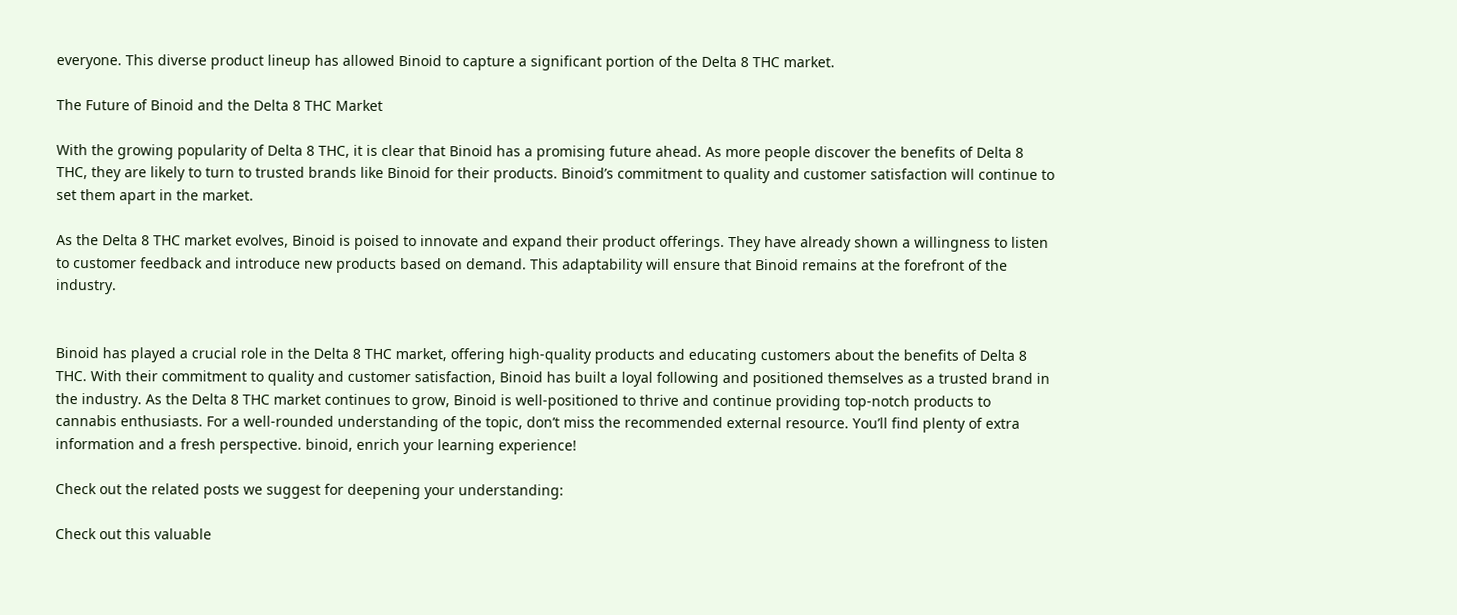everyone. This diverse product lineup has allowed Binoid to capture a significant portion of the Delta 8 THC market.

The Future of Binoid and the Delta 8 THC Market

With the growing popularity of Delta 8 THC, it is clear that Binoid has a promising future ahead. As more people discover the benefits of Delta 8 THC, they are likely to turn to trusted brands like Binoid for their products. Binoid’s commitment to quality and customer satisfaction will continue to set them apart in the market.

As the Delta 8 THC market evolves, Binoid is poised to innovate and expand their product offerings. They have already shown a willingness to listen to customer feedback and introduce new products based on demand. This adaptability will ensure that Binoid remains at the forefront of the industry.


Binoid has played a crucial role in the Delta 8 THC market, offering high-quality products and educating customers about the benefits of Delta 8 THC. With their commitment to quality and customer satisfaction, Binoid has built a loyal following and positioned themselves as a trusted brand in the industry. As the Delta 8 THC market continues to grow, Binoid is well-positioned to thrive and continue providing top-notch products to cannabis enthusiasts. For a well-rounded understanding of the topic, don’t miss the recommended external resource. You’ll find plenty of extra information and a fresh perspective. binoid, enrich your learning experience!

Check out the related posts we suggest for deepening your understanding:

Check out this valuable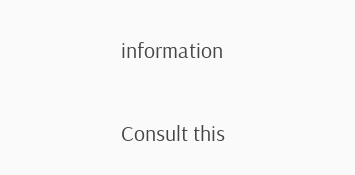information

Consult this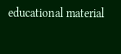educational material